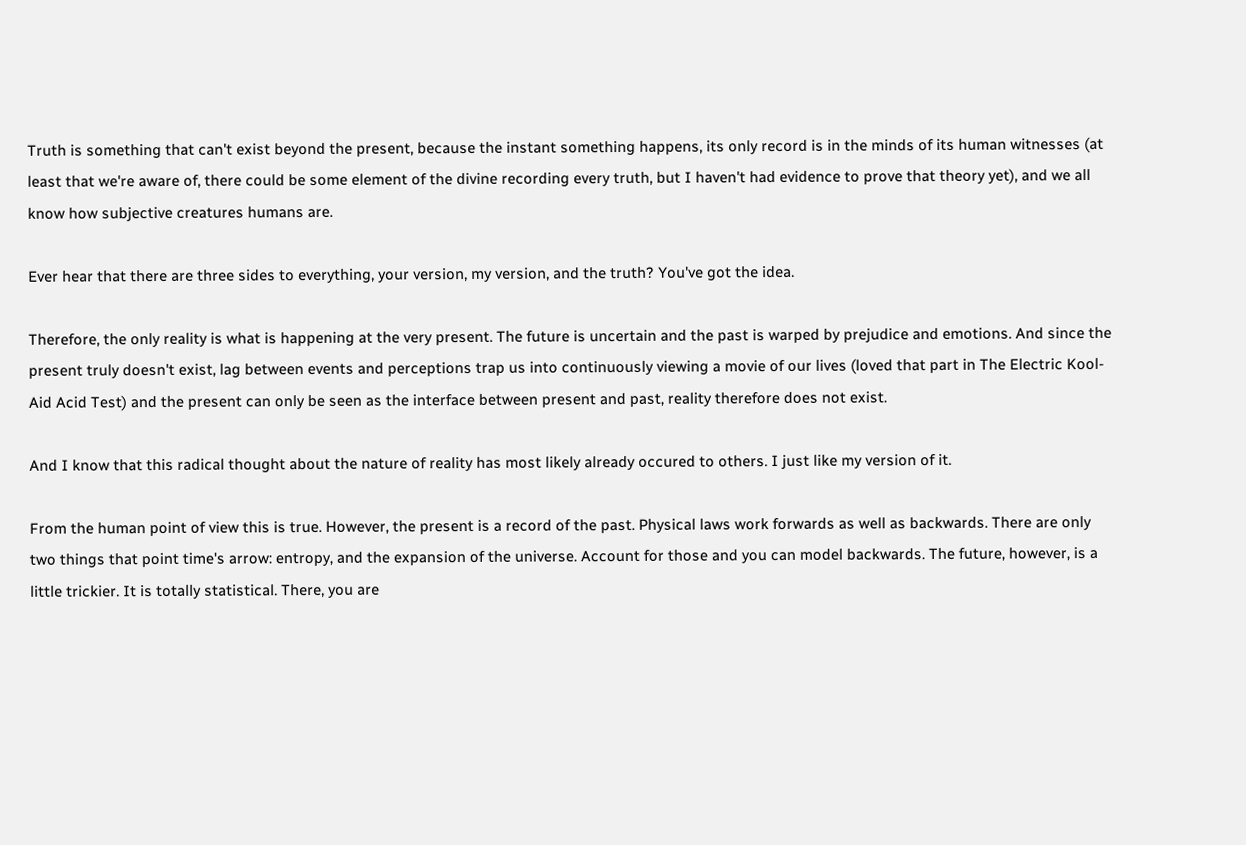Truth is something that can't exist beyond the present, because the instant something happens, its only record is in the minds of its human witnesses (at least that we're aware of, there could be some element of the divine recording every truth, but I haven't had evidence to prove that theory yet), and we all know how subjective creatures humans are.

Ever hear that there are three sides to everything, your version, my version, and the truth? You've got the idea.

Therefore, the only reality is what is happening at the very present. The future is uncertain and the past is warped by prejudice and emotions. And since the present truly doesn't exist, lag between events and perceptions trap us into continuously viewing a movie of our lives (loved that part in The Electric Kool-Aid Acid Test) and the present can only be seen as the interface between present and past, reality therefore does not exist.

And I know that this radical thought about the nature of reality has most likely already occured to others. I just like my version of it.

From the human point of view this is true. However, the present is a record of the past. Physical laws work forwards as well as backwards. There are only two things that point time's arrow: entropy, and the expansion of the universe. Account for those and you can model backwards. The future, however, is a little trickier. It is totally statistical. There, you are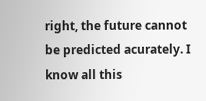right, the future cannot be predicted acurately. I know all this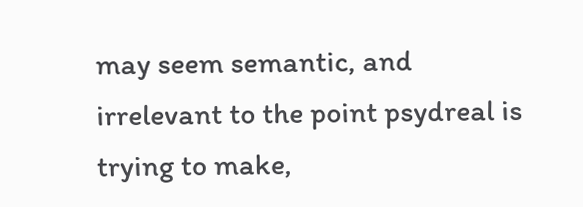may seem semantic, and irrelevant to the point psydreal is trying to make,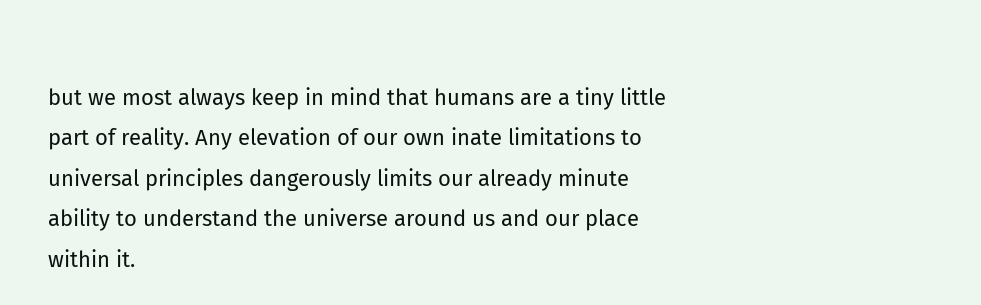but we most always keep in mind that humans are a tiny little part of reality. Any elevation of our own inate limitations to universal principles dangerously limits our already minute ability to understand the universe around us and our place within it.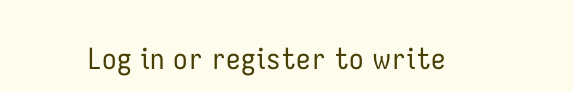Log in or register to write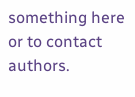something here or to contact authors.